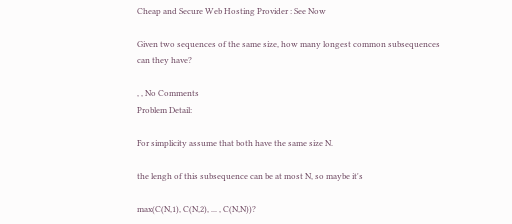Cheap and Secure Web Hosting Provider : See Now

Given two sequences of the same size, how many longest common subsequences can they have?

, , No Comments
Problem Detail:

For simplicity assume that both have the same size N.

the lengh of this subsequence can be at most N, so maybe it's

max(C(N,1), C(N,2), ... , C(N,N))?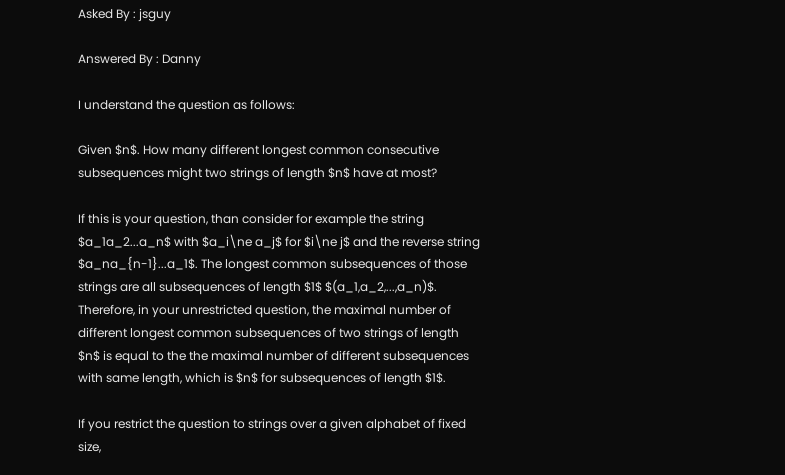Asked By : jsguy

Answered By : Danny

I understand the question as follows:

Given $n$. How many different longest common consecutive subsequences might two strings of length $n$ have at most?

If this is your question, than consider for example the string $a_1a_2...a_n$ with $a_i\ne a_j$ for $i\ne j$ and the reverse string $a_na_{n-1}...a_1$. The longest common subsequences of those strings are all subsequences of length $1$ $(a_1,a_2,...,a_n)$. Therefore, in your unrestricted question, the maximal number of different longest common subsequences of two strings of length $n$ is equal to the the maximal number of different subsequences with same length, which is $n$ for subsequences of length $1$.

If you restrict the question to strings over a given alphabet of fixed size,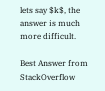lets say $k$, the answer is much more difficult.

Best Answer from StackOverflow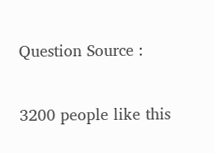Question Source :

3200 people like this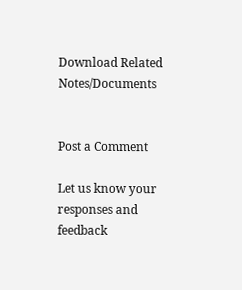Download Related Notes/Documents


Post a Comment

Let us know your responses and feedback